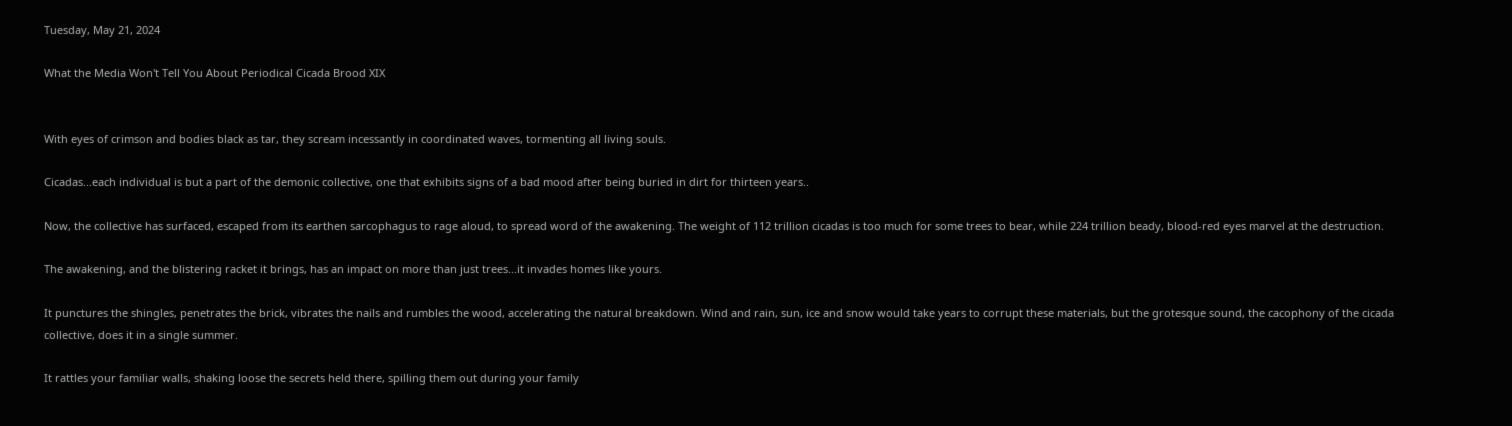Tuesday, May 21, 2024

What the Media Won't Tell You About Periodical Cicada Brood XIX


With eyes of crimson and bodies black as tar, they scream incessantly in coordinated waves, tormenting all living souls.

Cicadas...each individual is but a part of the demonic collective, one that exhibits signs of a bad mood after being buried in dirt for thirteen years..

Now, the collective has surfaced, escaped from its earthen sarcophagus to rage aloud, to spread word of the awakening. The weight of 112 trillion cicadas is too much for some trees to bear, while 224 trillion beady, blood-red eyes marvel at the destruction.

The awakening, and the blistering racket it brings, has an impact on more than just trees...it invades homes like yours.

It punctures the shingles, penetrates the brick, vibrates the nails and rumbles the wood, accelerating the natural breakdown. Wind and rain, sun, ice and snow would take years to corrupt these materials, but the grotesque sound, the cacophony of the cicada collective, does it in a single summer.

It rattles your familiar walls, shaking loose the secrets held there, spilling them out during your family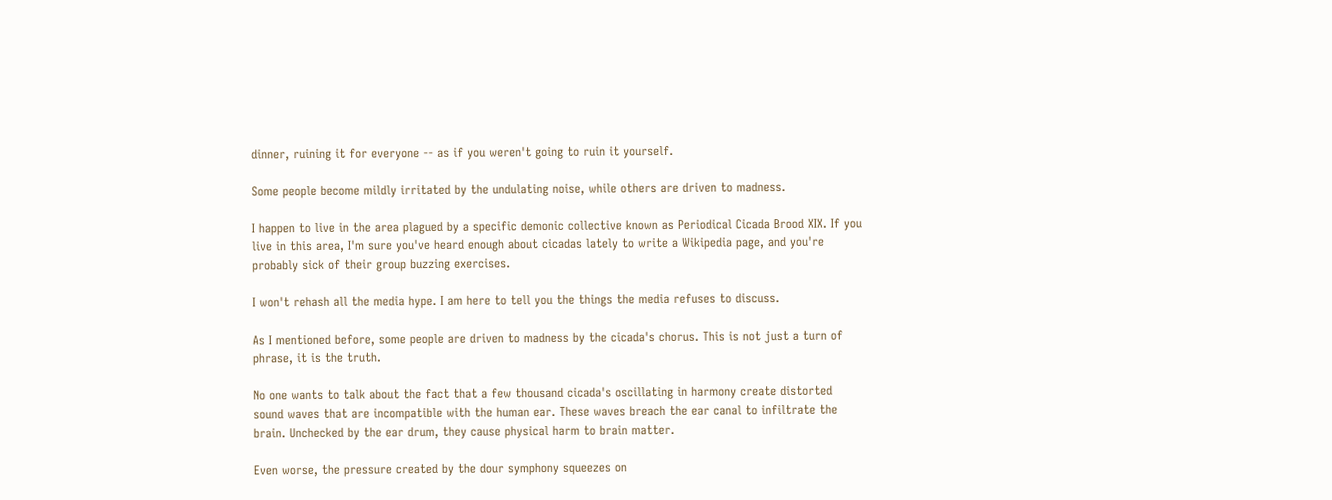dinner, ruining it for everyone -- as if you weren't going to ruin it yourself.

Some people become mildly irritated by the undulating noise, while others are driven to madness.

I happen to live in the area plagued by a specific demonic collective known as Periodical Cicada Brood XIX. If you live in this area, I'm sure you've heard enough about cicadas lately to write a Wikipedia page, and you're probably sick of their group buzzing exercises.

I won't rehash all the media hype. I am here to tell you the things the media refuses to discuss.

As I mentioned before, some people are driven to madness by the cicada's chorus. This is not just a turn of phrase, it is the truth.

No one wants to talk about the fact that a few thousand cicada's oscillating in harmony create distorted sound waves that are incompatible with the human ear. These waves breach the ear canal to infiltrate the brain. Unchecked by the ear drum, they cause physical harm to brain matter.

Even worse, the pressure created by the dour symphony squeezes on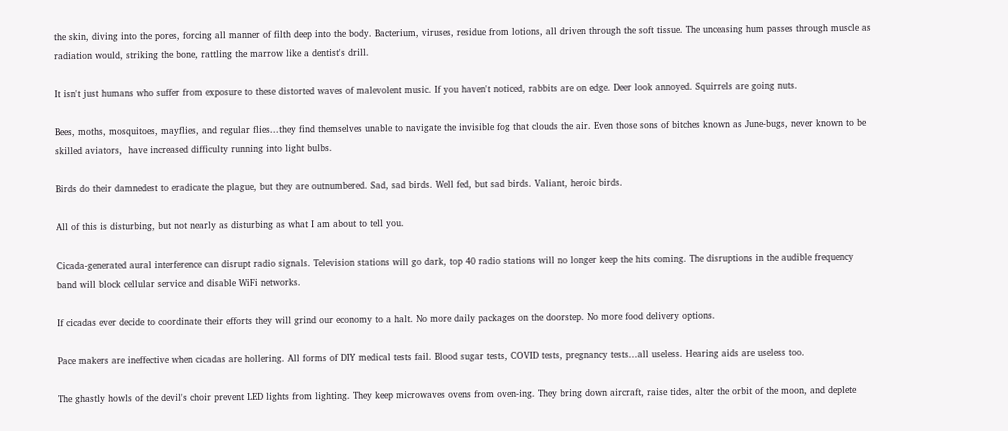the skin, diving into the pores, forcing all manner of filth deep into the body. Bacterium, viruses, residue from lotions, all driven through the soft tissue. The unceasing hum passes through muscle as radiation would, striking the bone, rattling the marrow like a dentist's drill.

It isn't just humans who suffer from exposure to these distorted waves of malevolent music. If you haven't noticed, rabbits are on edge. Deer look annoyed. Squirrels are going nuts.

Bees, moths, mosquitoes, mayflies, and regular flies...they find themselves unable to navigate the invisible fog that clouds the air. Even those sons of bitches known as June-bugs, never known to be skilled aviators,  have increased difficulty running into light bulbs.

Birds do their damnedest to eradicate the plague, but they are outnumbered. Sad, sad birds. Well fed, but sad birds. Valiant, heroic birds.

All of this is disturbing, but not nearly as disturbing as what I am about to tell you.

Cicada-generated aural interference can disrupt radio signals. Television stations will go dark, top 40 radio stations will no longer keep the hits coming. The disruptions in the audible frequency band will block cellular service and disable WiFi networks.

If cicadas ever decide to coordinate their efforts they will grind our economy to a halt. No more daily packages on the doorstep. No more food delivery options.

Pace makers are ineffective when cicadas are hollering. All forms of DIY medical tests fail. Blood sugar tests, COVID tests, pregnancy tests...all useless. Hearing aids are useless too.

The ghastly howls of the devil's choir prevent LED lights from lighting. They keep microwaves ovens from oven-ing. They bring down aircraft, raise tides, alter the orbit of the moon, and deplete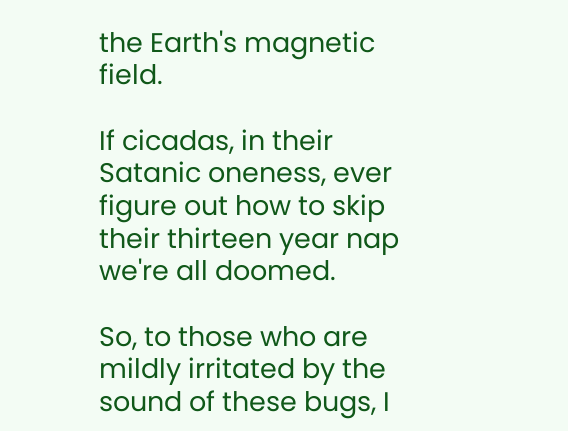the Earth's magnetic field.

If cicadas, in their Satanic oneness, ever figure out how to skip their thirteen year nap we're all doomed.

So, to those who are mildly irritated by the sound of these bugs, I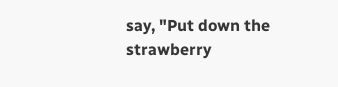say, "Put down the strawberry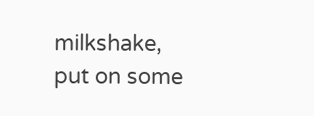milkshake, put on some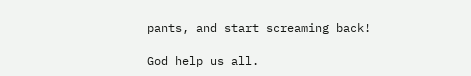pants, and start screaming back!

God help us all.